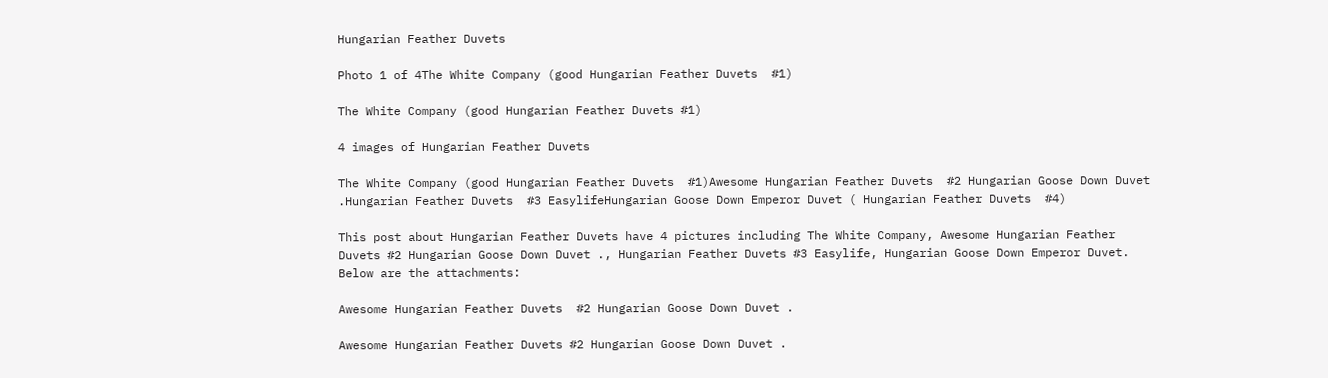Hungarian Feather Duvets

Photo 1 of 4The White Company (good Hungarian Feather Duvets  #1)

The White Company (good Hungarian Feather Duvets #1)

4 images of Hungarian Feather Duvets

The White Company (good Hungarian Feather Duvets  #1)Awesome Hungarian Feather Duvets  #2 Hungarian Goose Down Duvet .Hungarian Feather Duvets  #3 EasylifeHungarian Goose Down Emperor Duvet ( Hungarian Feather Duvets  #4)

This post about Hungarian Feather Duvets have 4 pictures including The White Company, Awesome Hungarian Feather Duvets #2 Hungarian Goose Down Duvet ., Hungarian Feather Duvets #3 Easylife, Hungarian Goose Down Emperor Duvet. Below are the attachments:

Awesome Hungarian Feather Duvets  #2 Hungarian Goose Down Duvet .

Awesome Hungarian Feather Duvets #2 Hungarian Goose Down Duvet .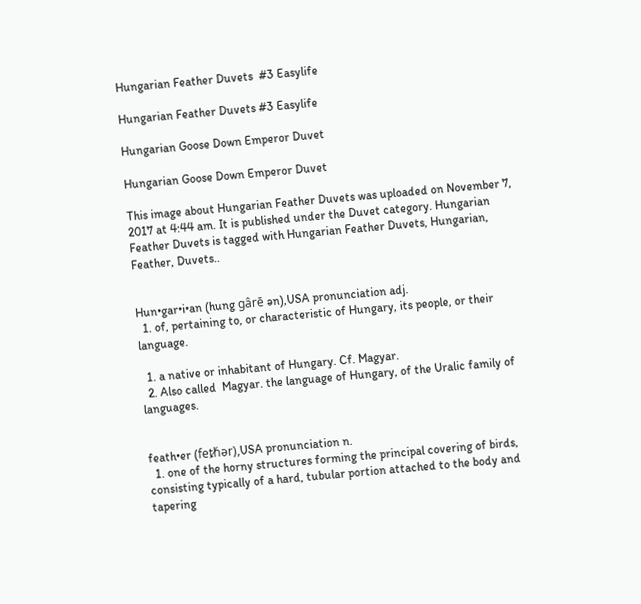Hungarian Feather Duvets  #3 Easylife

Hungarian Feather Duvets #3 Easylife

Hungarian Goose Down Emperor Duvet

Hungarian Goose Down Emperor Duvet

This image about Hungarian Feather Duvets was uploaded on November 7, 2017 at 4:44 am. It is published under the Duvet category. Hungarian Feather Duvets is tagged with Hungarian Feather Duvets, Hungarian, Feather, Duvets..


Hun•gar•i•an (hung gârē ən),USA pronunciation adj.
  1. of, pertaining to, or characteristic of Hungary, its people, or their language.

  1. a native or inhabitant of Hungary. Cf. Magyar.
  2. Also called  Magyar. the language of Hungary, of the Uralic family of languages.


feath•er (feᵺər),USA pronunciation n.
  1. one of the horny structures forming the principal covering of birds, consisting typically of a hard, tubular portion attached to the body and tapering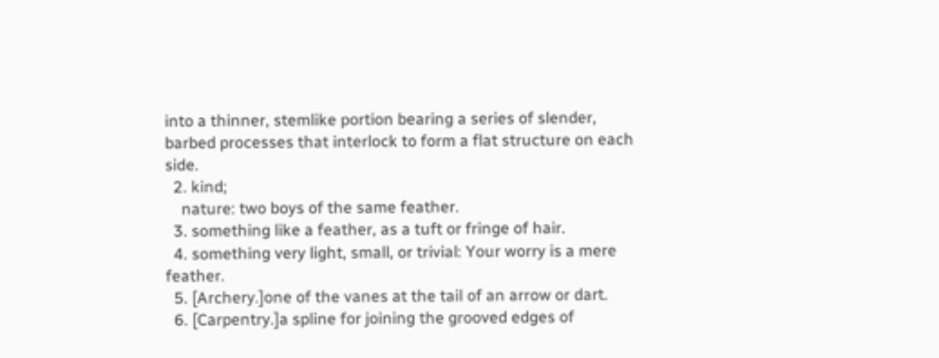into a thinner, stemlike portion bearing a series of slender, barbed processes that interlock to form a flat structure on each side.
  2. kind;
    nature: two boys of the same feather.
  3. something like a feather, as a tuft or fringe of hair.
  4. something very light, small, or trivial: Your worry is a mere feather.
  5. [Archery.]one of the vanes at the tail of an arrow or dart.
  6. [Carpentry.]a spline for joining the grooved edges of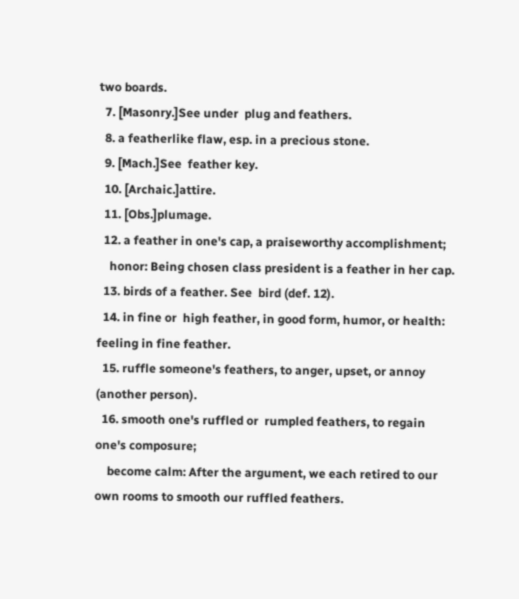two boards.
  7. [Masonry.]See under  plug and feathers.
  8. a featherlike flaw, esp. in a precious stone.
  9. [Mach.]See  feather key.
  10. [Archaic.]attire.
  11. [Obs.]plumage.
  12. a feather in one's cap, a praiseworthy accomplishment;
    honor: Being chosen class president is a feather in her cap.
  13. birds of a feather. See  bird (def. 12).
  14. in fine or  high feather, in good form, humor, or health: feeling in fine feather.
  15. ruffle someone's feathers, to anger, upset, or annoy (another person).
  16. smooth one's ruffled or  rumpled feathers, to regain one's composure;
    become calm: After the argument, we each retired to our own rooms to smooth our ruffled feathers.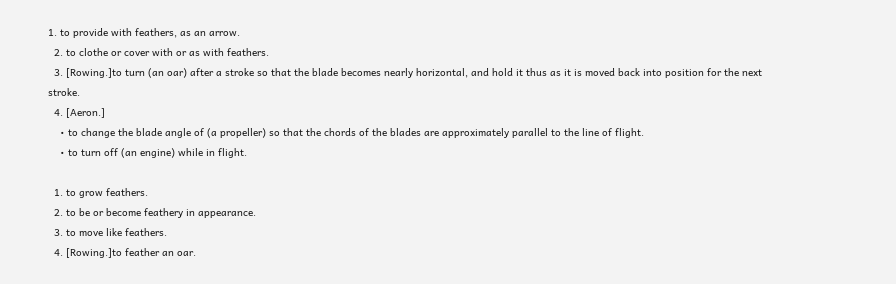1. to provide with feathers, as an arrow.
  2. to clothe or cover with or as with feathers.
  3. [Rowing.]to turn (an oar) after a stroke so that the blade becomes nearly horizontal, and hold it thus as it is moved back into position for the next stroke.
  4. [Aeron.]
    • to change the blade angle of (a propeller) so that the chords of the blades are approximately parallel to the line of flight.
    • to turn off (an engine) while in flight.

  1. to grow feathers.
  2. to be or become feathery in appearance.
  3. to move like feathers.
  4. [Rowing.]to feather an oar.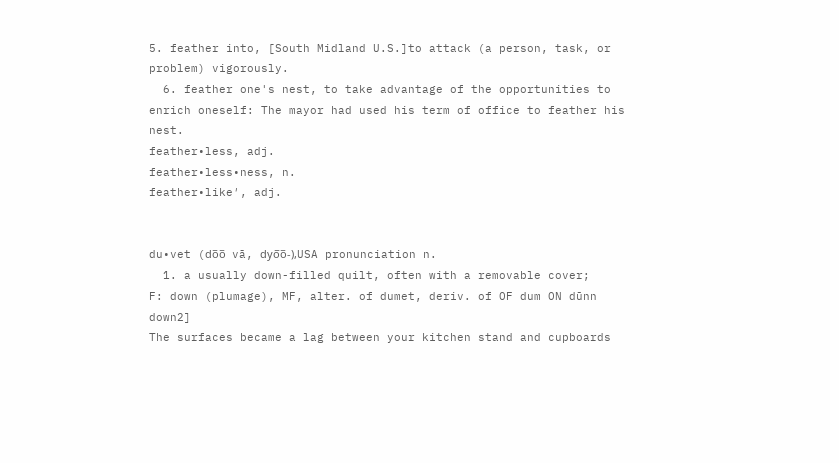5. feather into, [South Midland U.S.]to attack (a person, task, or problem) vigorously.
  6. feather one's nest, to take advantage of the opportunities to enrich oneself: The mayor had used his term of office to feather his nest.
feather•less, adj.
feather•less•ness, n.
feather•like′, adj.


du•vet (do̅o̅ vā, dyo̅o̅-),USA pronunciation n.
  1. a usually down-filled quilt, often with a removable cover;
F: down (plumage), MF, alter. of dumet, deriv. of OF dum ON dūnn down2]
The surfaces became a lag between your kitchen stand and cupboards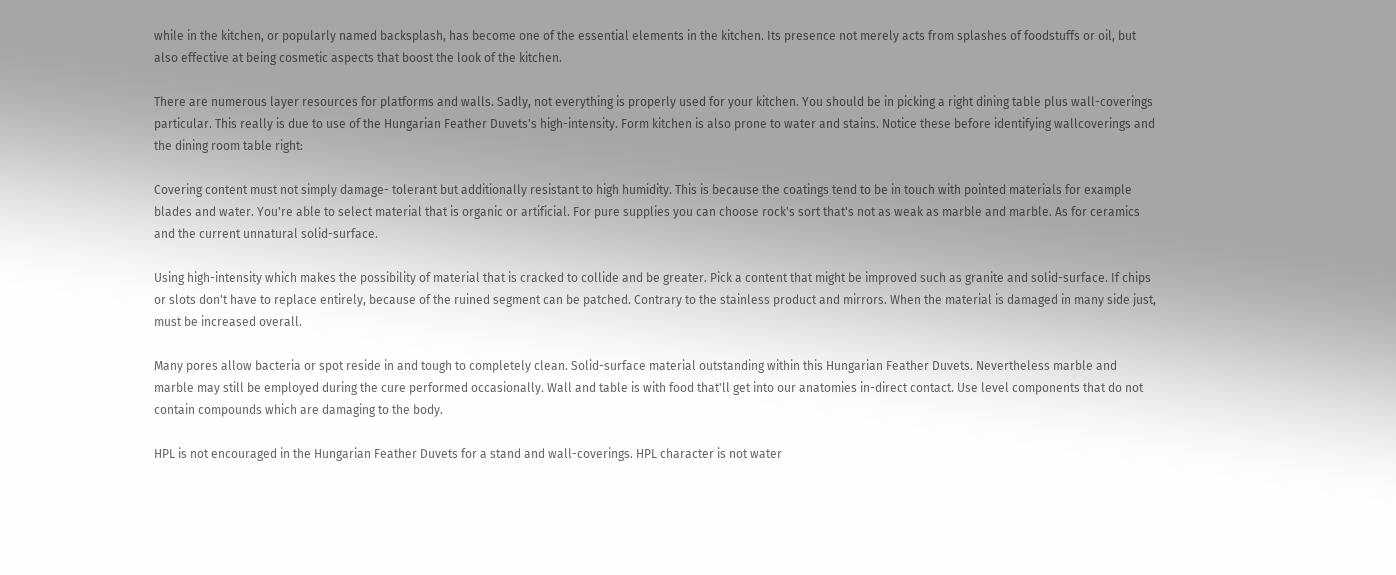while in the kitchen, or popularly named backsplash, has become one of the essential elements in the kitchen. Its presence not merely acts from splashes of foodstuffs or oil, but also effective at being cosmetic aspects that boost the look of the kitchen.

There are numerous layer resources for platforms and walls. Sadly, not everything is properly used for your kitchen. You should be in picking a right dining table plus wall-coverings particular. This really is due to use of the Hungarian Feather Duvets's high-intensity. Form kitchen is also prone to water and stains. Notice these before identifying wallcoverings and the dining room table right:

Covering content must not simply damage- tolerant but additionally resistant to high humidity. This is because the coatings tend to be in touch with pointed materials for example blades and water. You're able to select material that is organic or artificial. For pure supplies you can choose rock's sort that's not as weak as marble and marble. As for ceramics and the current unnatural solid-surface.

Using high-intensity which makes the possibility of material that is cracked to collide and be greater. Pick a content that might be improved such as granite and solid-surface. If chips or slots don't have to replace entirely, because of the ruined segment can be patched. Contrary to the stainless product and mirrors. When the material is damaged in many side just, must be increased overall.

Many pores allow bacteria or spot reside in and tough to completely clean. Solid-surface material outstanding within this Hungarian Feather Duvets. Nevertheless marble and marble may still be employed during the cure performed occasionally. Wall and table is with food that'll get into our anatomies in-direct contact. Use level components that do not contain compounds which are damaging to the body.

HPL is not encouraged in the Hungarian Feather Duvets for a stand and wall-coverings. HPL character is not water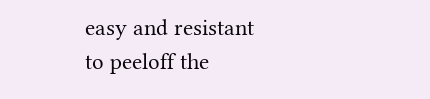easy and resistant to peeloff the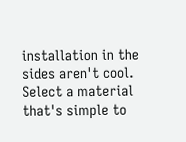installation in the sides aren't cool. Select a material that's simple to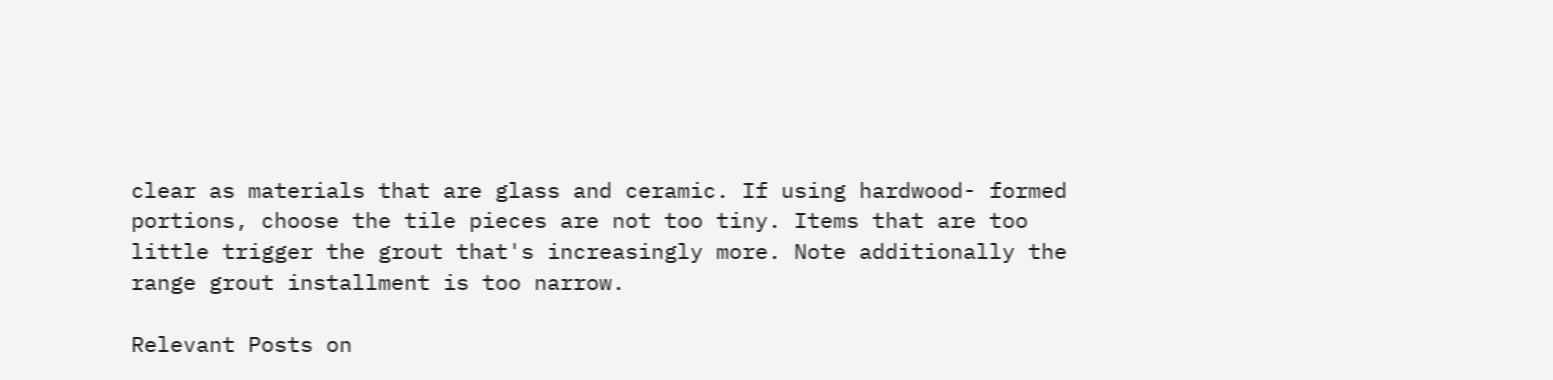clear as materials that are glass and ceramic. If using hardwood- formed portions, choose the tile pieces are not too tiny. Items that are too little trigger the grout that's increasingly more. Note additionally the range grout installment is too narrow.

Relevant Posts on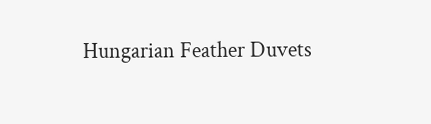Hungarian Feather Duvets